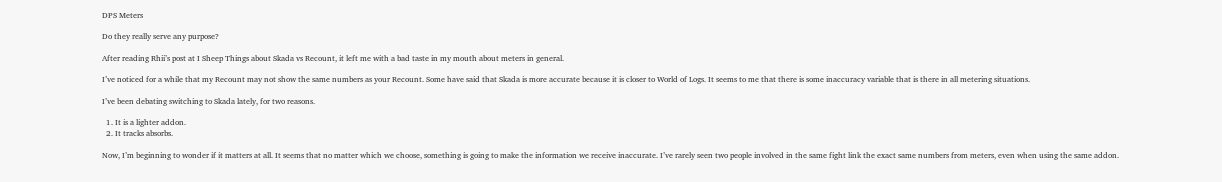DPS Meters

Do they really serve any purpose?

After reading Rhii’s post at I Sheep Things about Skada vs Recount, it left me with a bad taste in my mouth about meters in general.

I’ve noticed for a while that my Recount may not show the same numbers as your Recount. Some have said that Skada is more accurate because it is closer to World of Logs. It seems to me that there is some inaccuracy variable that is there in all metering situations.

I’ve been debating switching to Skada lately, for two reasons.

  1. It is a lighter addon.
  2. It tracks absorbs.

Now, I’m beginning to wonder if it matters at all. It seems that no matter which we choose, something is going to make the information we receive inaccurate. I’ve rarely seen two people involved in the same fight link the exact same numbers from meters, even when using the same addon.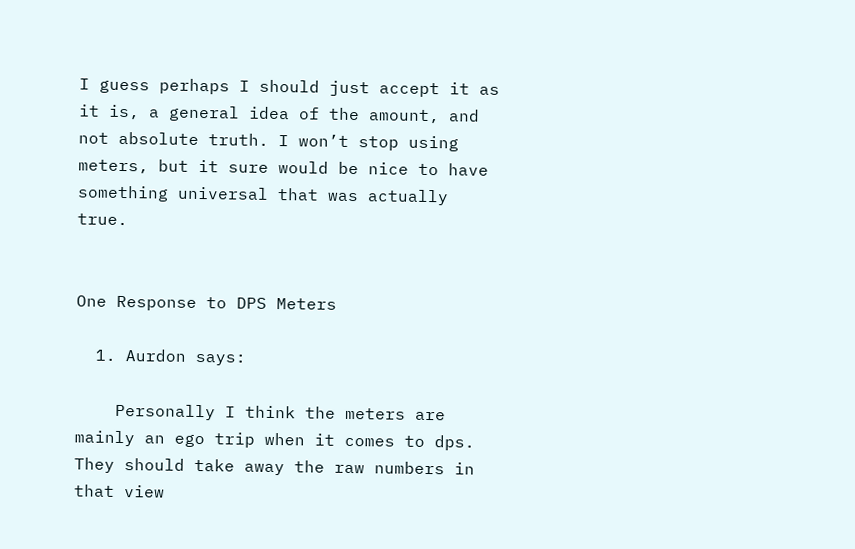I guess perhaps I should just accept it as it is, a general idea of the amount, and not absolute truth. I won’t stop using meters, but it sure would be nice to have something universal that was actually true.


One Response to DPS Meters

  1. Aurdon says:

    Personally I think the meters are mainly an ego trip when it comes to dps. They should take away the raw numbers in that view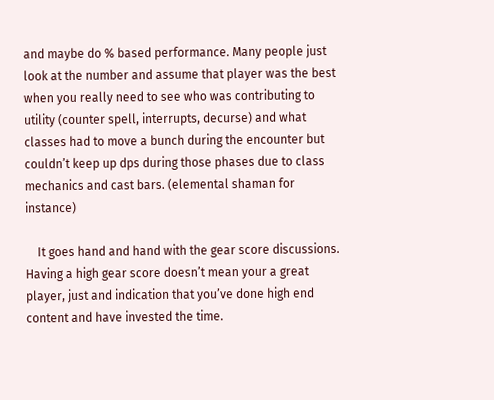and maybe do % based performance. Many people just look at the number and assume that player was the best when you really need to see who was contributing to utility (counter spell, interrupts, decurse) and what classes had to move a bunch during the encounter but couldn’t keep up dps during those phases due to class mechanics and cast bars. (elemental shaman for instance)

    It goes hand and hand with the gear score discussions. Having a high gear score doesn’t mean your a great player, just and indication that you’ve done high end content and have invested the time.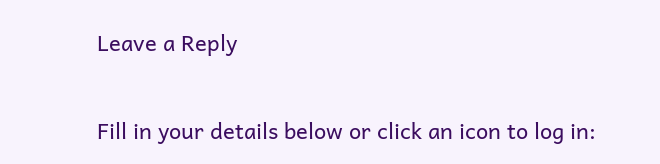Leave a Reply

Fill in your details below or click an icon to log in: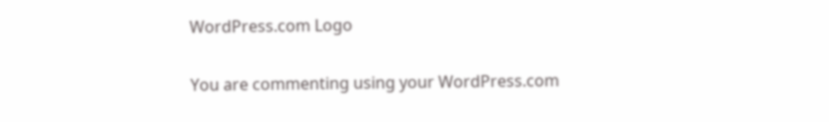WordPress.com Logo

You are commenting using your WordPress.com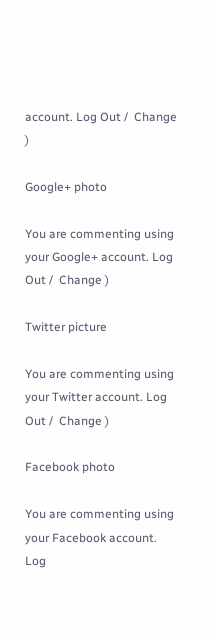account. Log Out /  Change )

Google+ photo

You are commenting using your Google+ account. Log Out /  Change )

Twitter picture

You are commenting using your Twitter account. Log Out /  Change )

Facebook photo

You are commenting using your Facebook account. Log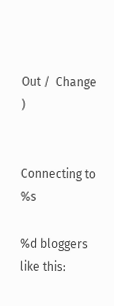Out /  Change )


Connecting to %s

%d bloggers like this: